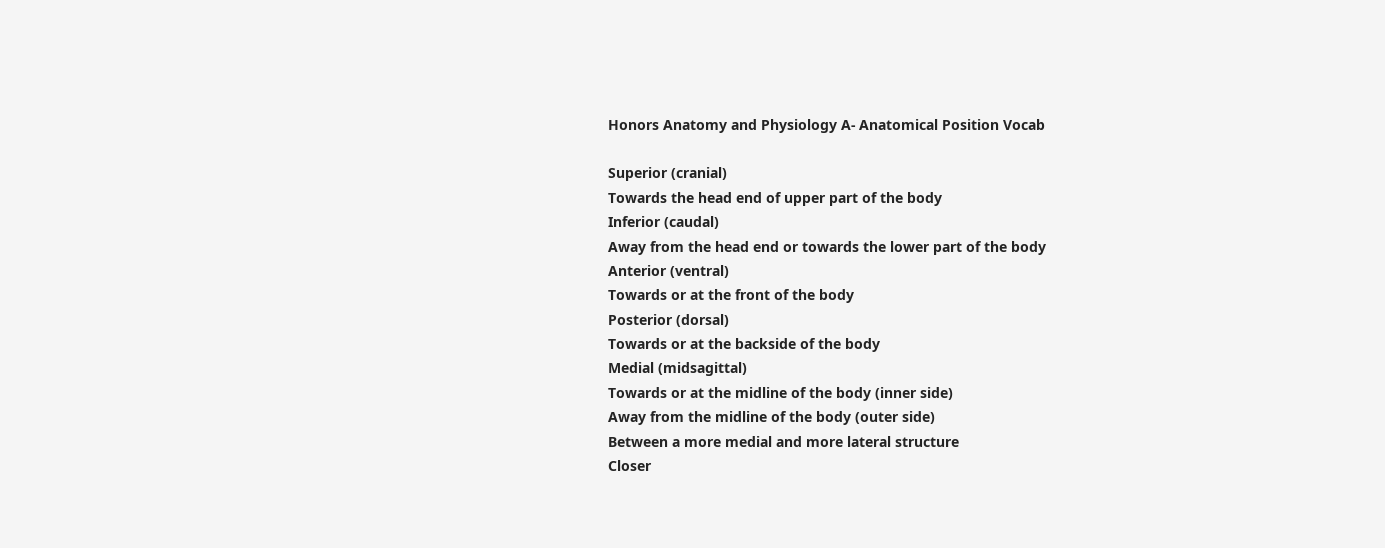Honors Anatomy and Physiology A- Anatomical Position Vocab

Superior (cranial)
Towards the head end of upper part of the body
Inferior (caudal)
Away from the head end or towards the lower part of the body
Anterior (ventral)
Towards or at the front of the body
Posterior (dorsal)
Towards or at the backside of the body
Medial (midsagittal)
Towards or at the midline of the body (inner side)
Away from the midline of the body (outer side)
Between a more medial and more lateral structure
Closer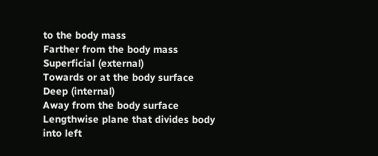to the body mass
Farther from the body mass
Superficial (external)
Towards or at the body surface
Deep (internal)
Away from the body surface
Lengthwise plane that divides body into left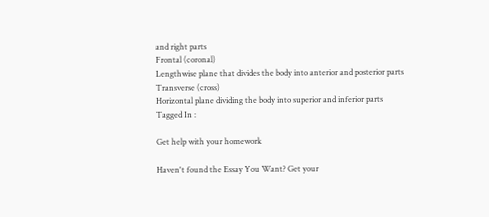and right parts
Frontal (coronal)
Lengthwise plane that divides the body into anterior and posterior parts
Transverse (cross)
Horizontal plane dividing the body into superior and inferior parts
Tagged In :

Get help with your homework

Haven't found the Essay You Want? Get your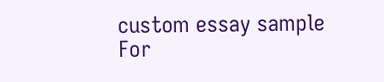custom essay sample For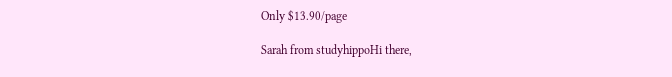Only $13.90/page

Sarah from studyhippoHi there,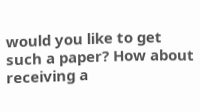would you like to get such a paper? How about receiving a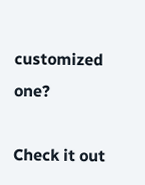customized one?

Check it out